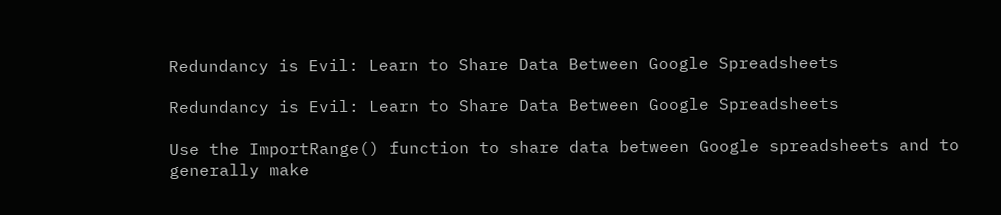Redundancy is Evil: Learn to Share Data Between Google Spreadsheets

Redundancy is Evil: Learn to Share Data Between Google Spreadsheets

Use the ImportRange() function to share data between Google spreadsheets and to generally make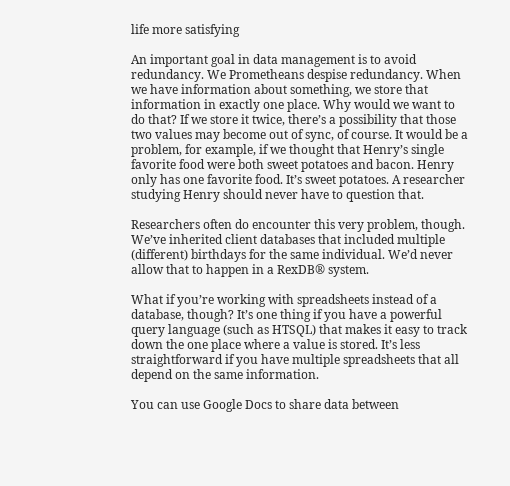life more satisfying

An important goal in data management is to avoid redundancy. We Prometheans despise redundancy. When we have information about something, we store that information in exactly one place. Why would we want to do that? If we store it twice, there’s a possibility that those two values may become out of sync, of course. It would be a problem, for example, if we thought that Henry’s single favorite food were both sweet potatoes and bacon. Henry only has one favorite food. It’s sweet potatoes. A researcher studying Henry should never have to question that.

Researchers often do encounter this very problem, though. We’ve inherited client databases that included multiple (different) birthdays for the same individual. We’d never allow that to happen in a RexDB® system.

What if you’re working with spreadsheets instead of a database, though? It’s one thing if you have a powerful query language (such as HTSQL) that makes it easy to track down the one place where a value is stored. It’s less straightforward if you have multiple spreadsheets that all depend on the same information.

You can use Google Docs to share data between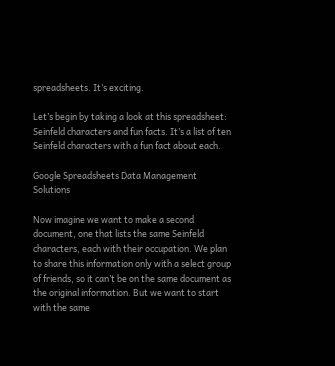spreadsheets. It’s exciting.

Let’s begin by taking a look at this spreadsheet: Seinfeld characters and fun facts. It’s a list of ten Seinfeld characters with a fun fact about each.

Google Spreadsheets Data Management Solutions

Now imagine we want to make a second document, one that lists the same Seinfeld characters, each with their occupation. We plan to share this information only with a select group of friends, so it can’t be on the same document as the original information. But we want to start with the same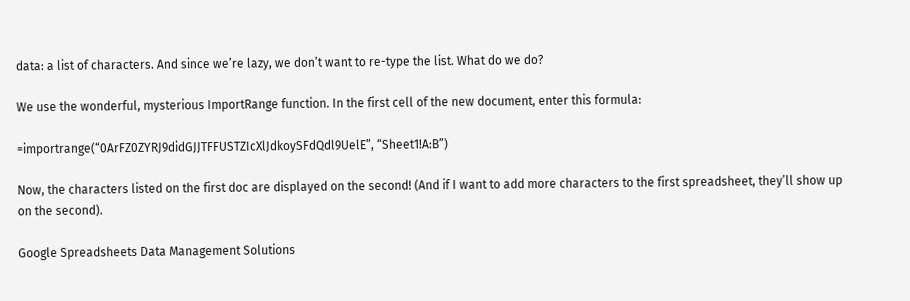data: a list of characters. And since we’re lazy, we don’t want to re-type the list. What do we do?

We use the wonderful, mysterious ImportRange function. In the first cell of the new document, enter this formula:

=importrange(“0ArFZ0ZYRJ9didGJJTFFUSTZIcXlJdkoySFdQdl9UelE”, “Sheet1!A:B”)

Now, the characters listed on the first doc are displayed on the second! (And if I want to add more characters to the first spreadsheet, they’ll show up on the second).

Google Spreadsheets Data Management Solutions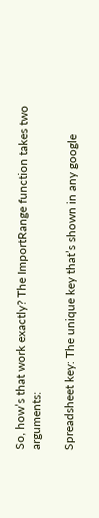So, how’s that work exactly? The ImportRange function takes two arguments:

Spreadsheet key: The unique key that’s shown in any google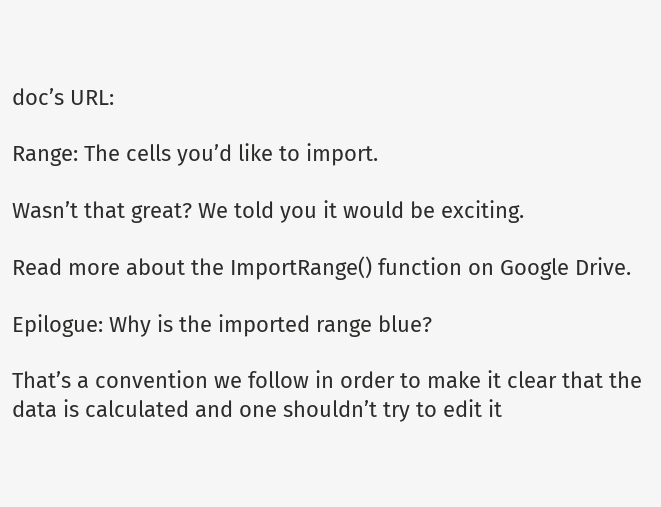doc’s URL:

Range: The cells you’d like to import.

Wasn’t that great? We told you it would be exciting.

Read more about the ImportRange() function on Google Drive.

Epilogue: Why is the imported range blue?

That’s a convention we follow in order to make it clear that the data is calculated and one shouldn’t try to edit it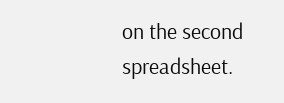on the second spreadsheet.